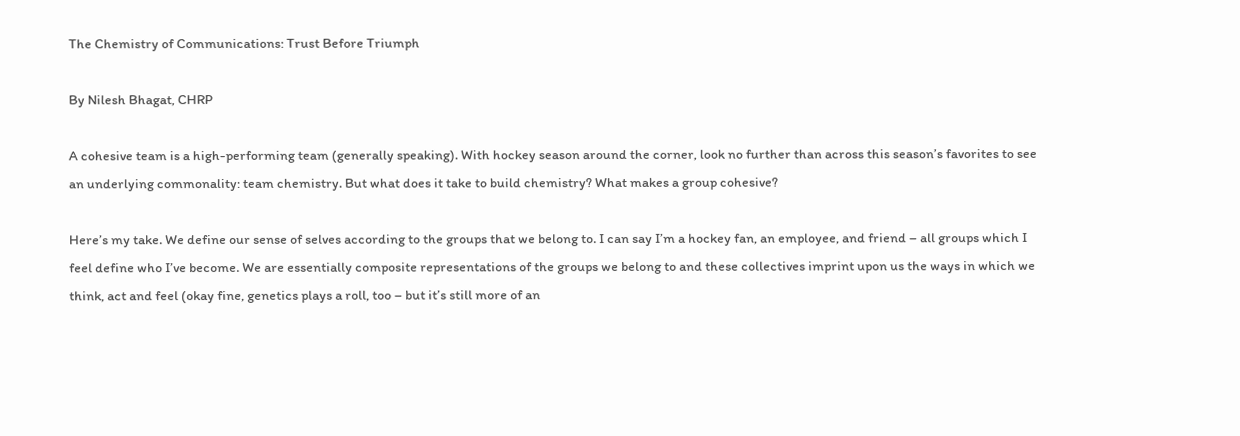The Chemistry of Communications: Trust Before Triumph

By Nilesh Bhagat, CHRP

A cohesive team is a high-performing team (generally speaking). With hockey season around the corner, look no further than across this season’s favorites to see an underlying commonality: team chemistry. But what does it take to build chemistry? What makes a group cohesive?

Here’s my take. We define our sense of selves according to the groups that we belong to. I can say I’m a hockey fan, an employee, and friend – all groups which I feel define who I’ve become. We are essentially composite representations of the groups we belong to and these collectives imprint upon us the ways in which we think, act and feel (okay fine, genetics plays a roll, too – but it’s still more of an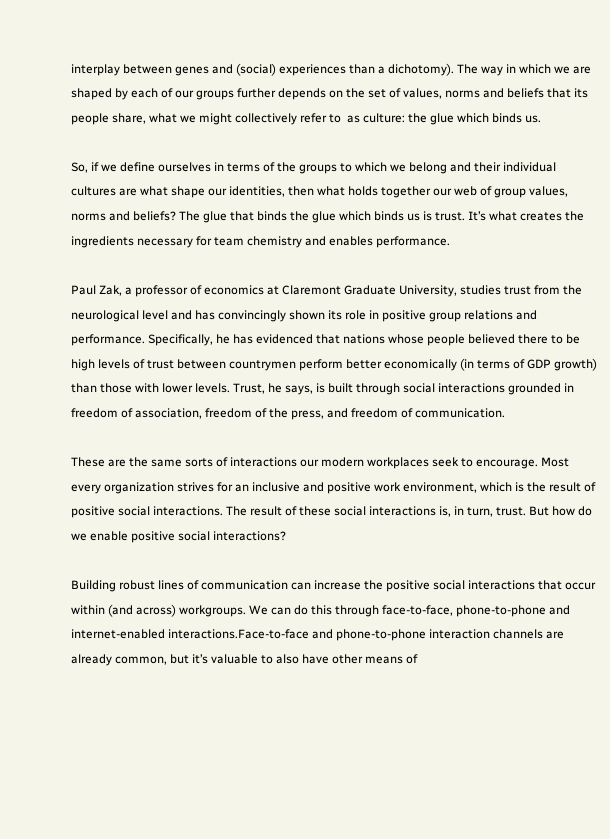interplay between genes and (social) experiences than a dichotomy). The way in which we are shaped by each of our groups further depends on the set of values, norms and beliefs that its people share, what we might collectively refer to  as culture: the glue which binds us.

So, if we define ourselves in terms of the groups to which we belong and their individual cultures are what shape our identities, then what holds together our web of group values, norms and beliefs? The glue that binds the glue which binds us is trust. It’s what creates the ingredients necessary for team chemistry and enables performance.

Paul Zak, a professor of economics at Claremont Graduate University, studies trust from the neurological level and has convincingly shown its role in positive group relations and performance. Specifically, he has evidenced that nations whose people believed there to be high levels of trust between countrymen perform better economically (in terms of GDP growth) than those with lower levels. Trust, he says, is built through social interactions grounded in freedom of association, freedom of the press, and freedom of communication.

These are the same sorts of interactions our modern workplaces seek to encourage. Most every organization strives for an inclusive and positive work environment, which is the result of positive social interactions. The result of these social interactions is, in turn, trust. But how do we enable positive social interactions?

Building robust lines of communication can increase the positive social interactions that occur within (and across) workgroups. We can do this through face-to-face, phone-to-phone and internet-enabled interactions.Face-to-face and phone-to-phone interaction channels are already common, but it’s valuable to also have other means of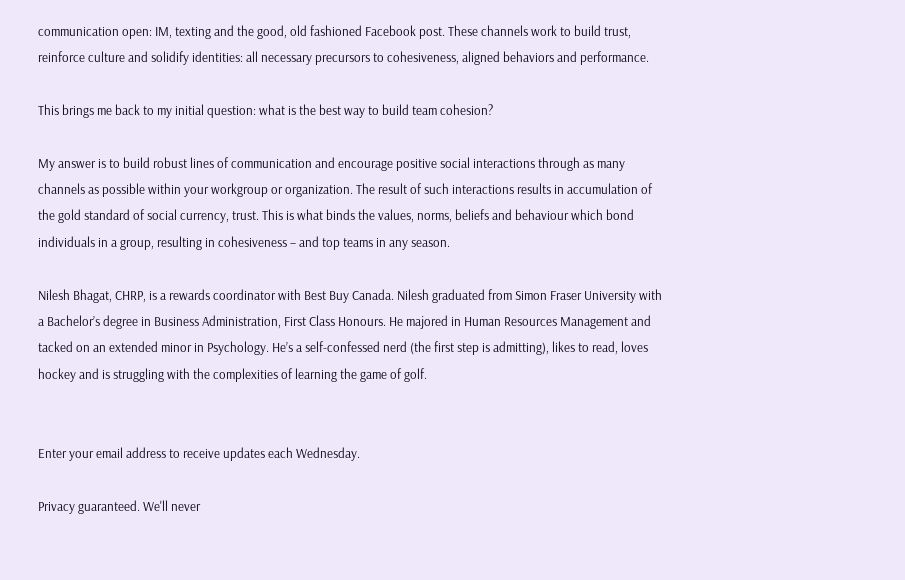communication open: IM, texting and the good, old fashioned Facebook post. These channels work to build trust, reinforce culture and solidify identities: all necessary precursors to cohesiveness, aligned behaviors and performance.

This brings me back to my initial question: what is the best way to build team cohesion?

My answer is to build robust lines of communication and encourage positive social interactions through as many channels as possible within your workgroup or organization. The result of such interactions results in accumulation of the gold standard of social currency, trust. This is what binds the values, norms, beliefs and behaviour which bond individuals in a group, resulting in cohesiveness – and top teams in any season.

Nilesh Bhagat, CHRP, is a rewards coordinator with Best Buy Canada. Nilesh graduated from Simon Fraser University with a Bachelor’s degree in Business Administration, First Class Honours. He majored in Human Resources Management and tacked on an extended minor in Psychology. He’s a self-confessed nerd (the first step is admitting), likes to read, loves hockey and is struggling with the complexities of learning the game of golf.


Enter your email address to receive updates each Wednesday.

Privacy guaranteed. We'll never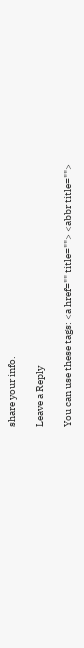share your info.

Leave a Reply

You can use these tags: <a href="" title=""> <abbr title="">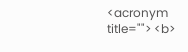<acronym title=""> <b>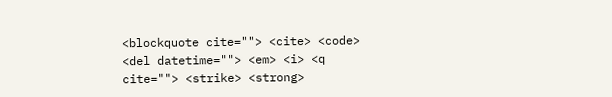<blockquote cite=""> <cite> <code> <del datetime=""> <em> <i> <q cite=""> <strike> <strong>